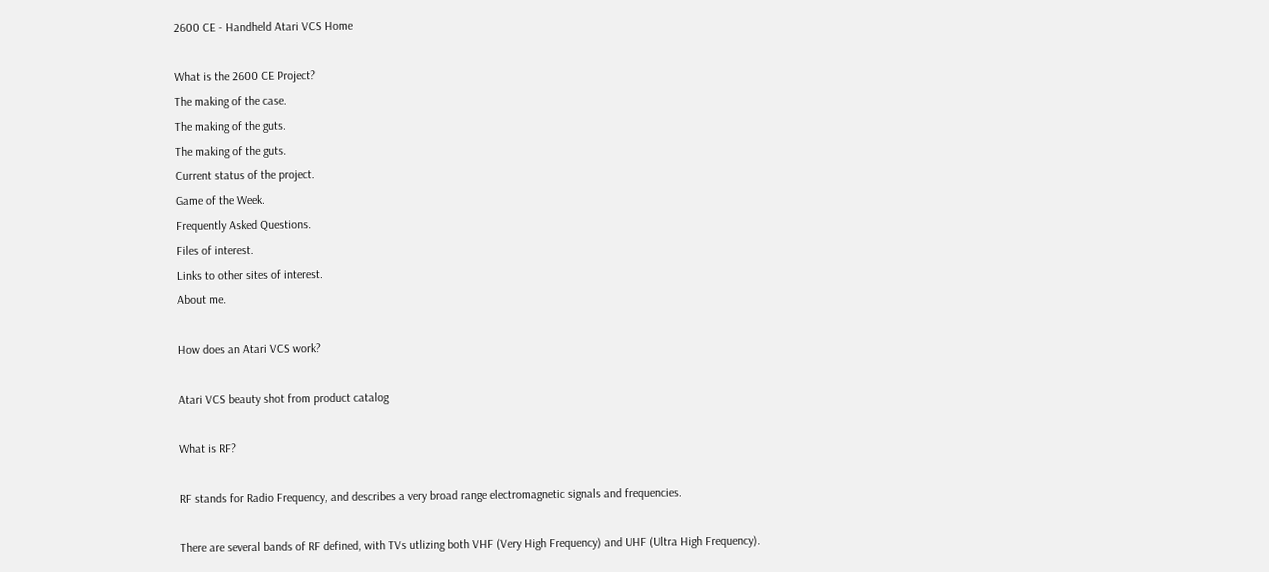2600 CE - Handheld Atari VCS Home

What is the 2600 CE Project?
The making of the case.
The making of the guts.
The making of the guts.
Current status of the project.
Game of the Week.
Frequently Asked Questions.
Files of interest.
Links to other sites of interest.
About me.

How does an Atari VCS work?

Atari VCS beauty shot from product catalog

What is RF?

RF stands for Radio Frequency, and describes a very broad range electromagnetic signals and frequencies.

There are several bands of RF defined, with TVs utlizing both VHF (Very High Frequency) and UHF (Ultra High Frequency).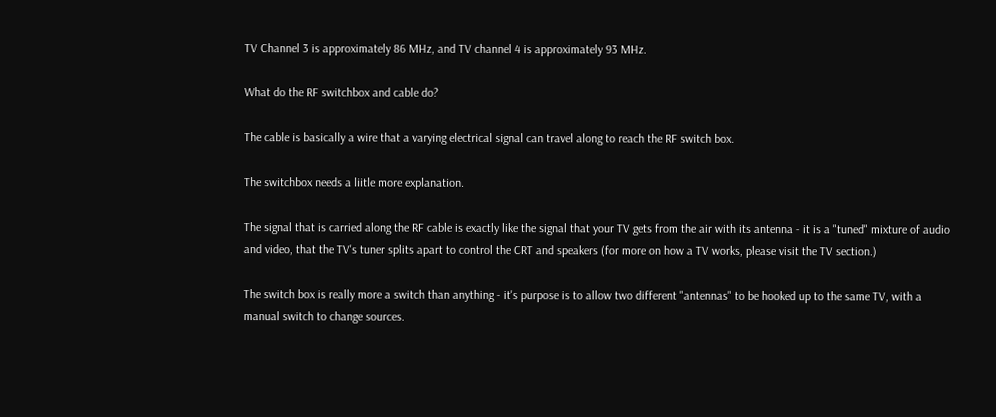TV Channel 3 is approximately 86 MHz, and TV channel 4 is approximately 93 MHz.

What do the RF switchbox and cable do?

The cable is basically a wire that a varying electrical signal can travel along to reach the RF switch box.

The switchbox needs a liitle more explanation.

The signal that is carried along the RF cable is exactly like the signal that your TV gets from the air with its antenna - it is a "tuned" mixture of audio and video, that the TV's tuner splits apart to control the CRT and speakers (for more on how a TV works, please visit the TV section.)

The switch box is really more a switch than anything - it's purpose is to allow two different "antennas" to be hooked up to the same TV, with a manual switch to change sources.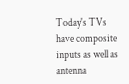Today's TVs have composite inputs as well as antenna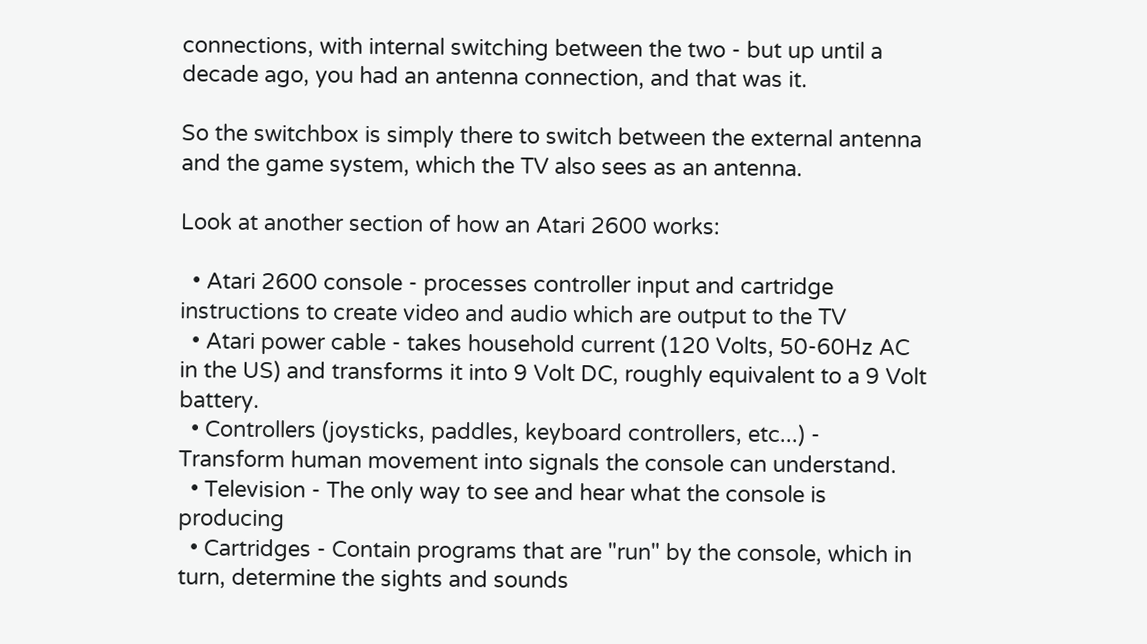connections, with internal switching between the two - but up until a decade ago, you had an antenna connection, and that was it.

So the switchbox is simply there to switch between the external antenna and the game system, which the TV also sees as an antenna.

Look at another section of how an Atari 2600 works:

  • Atari 2600 console - processes controller input and cartridge instructions to create video and audio which are output to the TV
  • Atari power cable - takes household current (120 Volts, 50-60Hz AC in the US) and transforms it into 9 Volt DC, roughly equivalent to a 9 Volt battery.
  • Controllers (joysticks, paddles, keyboard controllers, etc...) - Transform human movement into signals the console can understand.
  • Television - The only way to see and hear what the console is producing
  • Cartridges - Contain programs that are "run" by the console, which in turn, determine the sights and sounds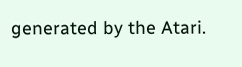generated by the Atari.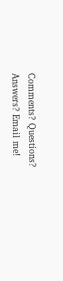Comments? Questions? Answers? Email me!